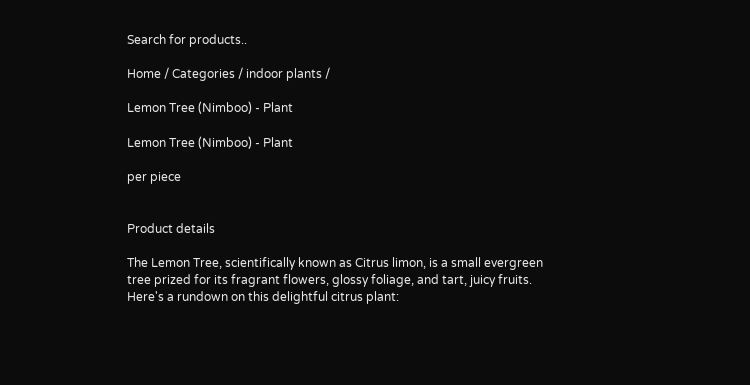Search for products..

Home / Categories / indoor plants /

Lemon Tree (Nimboo) - Plant

Lemon Tree (Nimboo) - Plant

per piece


Product details

The Lemon Tree, scientifically known as Citrus limon, is a small evergreen tree prized for its fragrant flowers, glossy foliage, and tart, juicy fruits. Here's a rundown on this delightful citrus plant: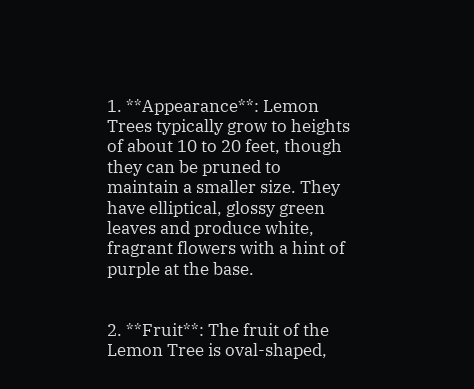1. **Appearance**: Lemon Trees typically grow to heights of about 10 to 20 feet, though they can be pruned to maintain a smaller size. They have elliptical, glossy green leaves and produce white, fragrant flowers with a hint of purple at the base.


2. **Fruit**: The fruit of the Lemon Tree is oval-shaped,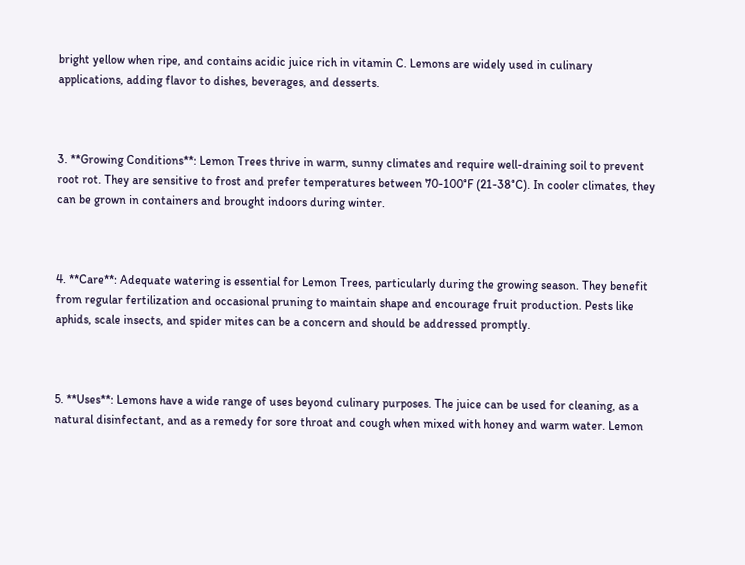bright yellow when ripe, and contains acidic juice rich in vitamin C. Lemons are widely used in culinary applications, adding flavor to dishes, beverages, and desserts.



3. **Growing Conditions**: Lemon Trees thrive in warm, sunny climates and require well-draining soil to prevent root rot. They are sensitive to frost and prefer temperatures between 70-100°F (21-38°C). In cooler climates, they can be grown in containers and brought indoors during winter.



4. **Care**: Adequate watering is essential for Lemon Trees, particularly during the growing season. They benefit from regular fertilization and occasional pruning to maintain shape and encourage fruit production. Pests like aphids, scale insects, and spider mites can be a concern and should be addressed promptly.



5. **Uses**: Lemons have a wide range of uses beyond culinary purposes. The juice can be used for cleaning, as a natural disinfectant, and as a remedy for sore throat and cough when mixed with honey and warm water. Lemon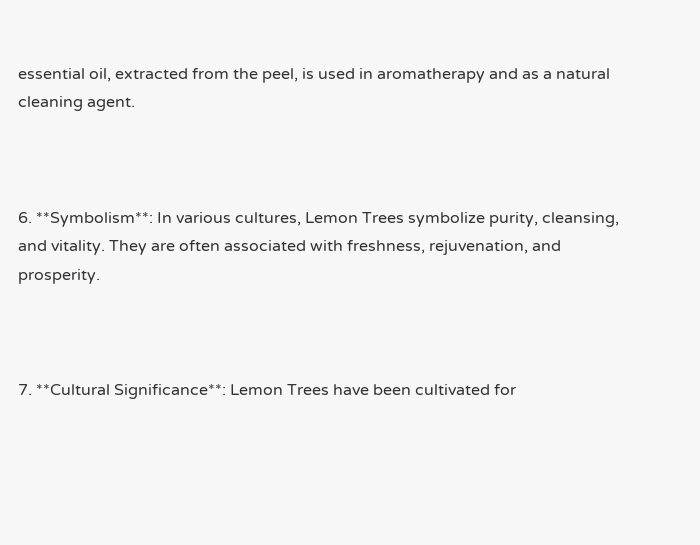essential oil, extracted from the peel, is used in aromatherapy and as a natural cleaning agent.



6. **Symbolism**: In various cultures, Lemon Trees symbolize purity, cleansing, and vitality. They are often associated with freshness, rejuvenation, and prosperity.



7. **Cultural Significance**: Lemon Trees have been cultivated for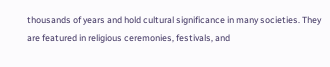thousands of years and hold cultural significance in many societies. They are featured in religious ceremonies, festivals, and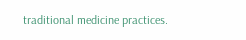traditional medicine practices.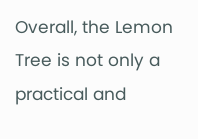Overall, the Lemon Tree is not only a practical and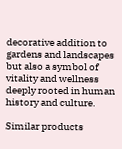decorative addition to gardens and landscapes but also a symbol of vitality and wellness deeply rooted in human history and culture.

Similar products